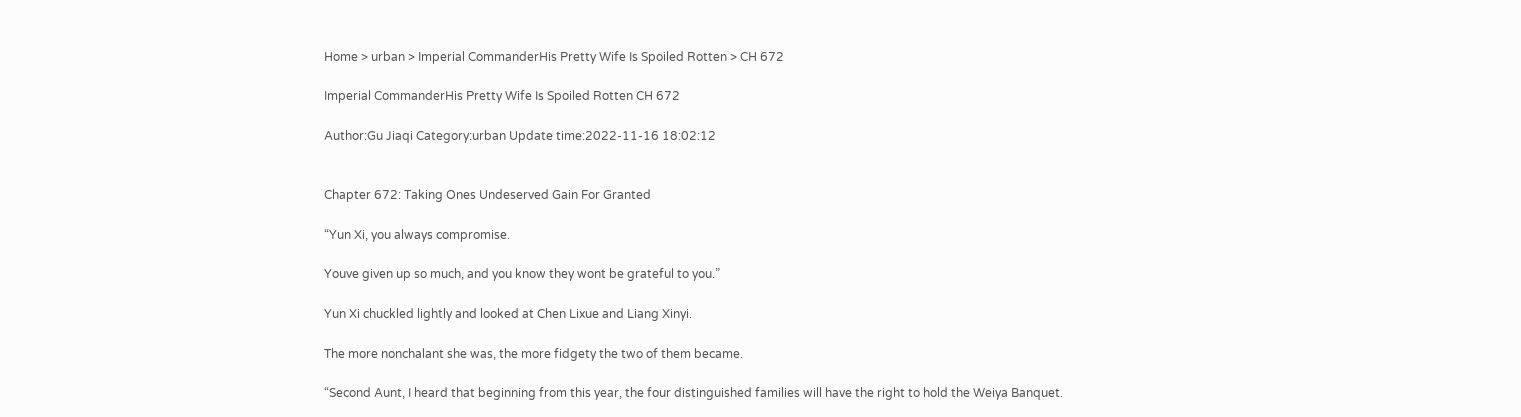Home > urban > Imperial CommanderHis Pretty Wife Is Spoiled Rotten > CH 672

Imperial CommanderHis Pretty Wife Is Spoiled Rotten CH 672

Author:Gu Jiaqi Category:urban Update time:2022-11-16 18:02:12


Chapter 672: Taking Ones Undeserved Gain For Granted

“Yun Xi, you always compromise.

Youve given up so much, and you know they wont be grateful to you.”

Yun Xi chuckled lightly and looked at Chen Lixue and Liang Xinyi.

The more nonchalant she was, the more fidgety the two of them became.

“Second Aunt, I heard that beginning from this year, the four distinguished families will have the right to hold the Weiya Banquet.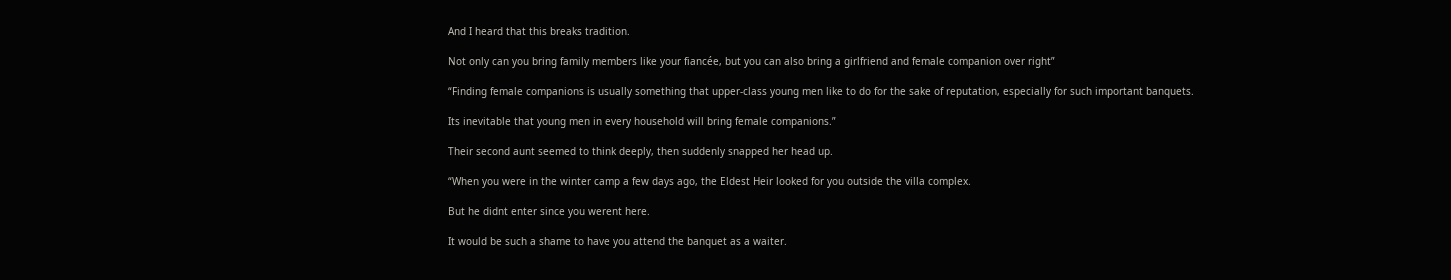And I heard that this breaks tradition.

Not only can you bring family members like your fiancée, but you can also bring a girlfriend and female companion over right”

“Finding female companions is usually something that upper-class young men like to do for the sake of reputation, especially for such important banquets.

Its inevitable that young men in every household will bring female companions.”

Their second aunt seemed to think deeply, then suddenly snapped her head up.

“When you were in the winter camp a few days ago, the Eldest Heir looked for you outside the villa complex.

But he didnt enter since you werent here.

It would be such a shame to have you attend the banquet as a waiter.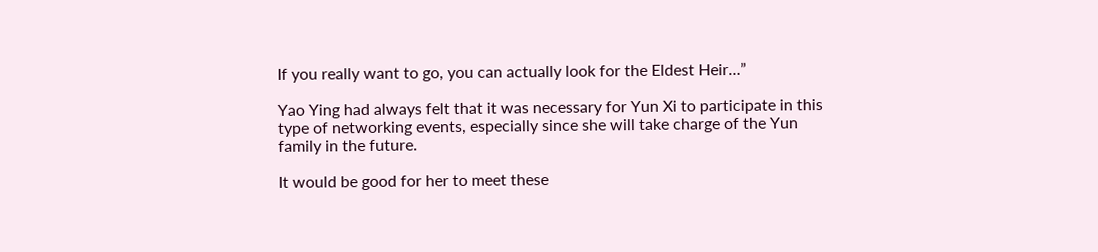If you really want to go, you can actually look for the Eldest Heir…”

Yao Ying had always felt that it was necessary for Yun Xi to participate in this type of networking events, especially since she will take charge of the Yun family in the future.

It would be good for her to meet these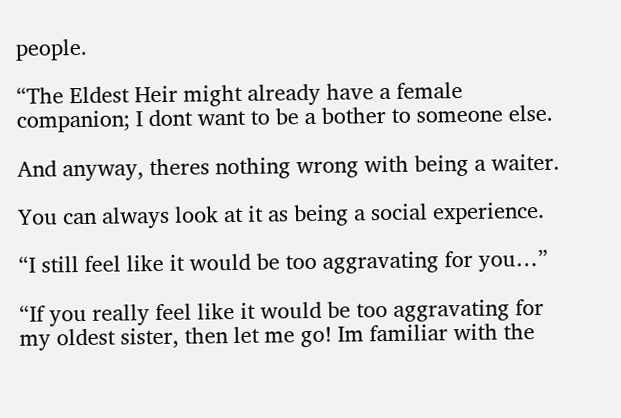people.

“The Eldest Heir might already have a female companion; I dont want to be a bother to someone else.

And anyway, theres nothing wrong with being a waiter.

You can always look at it as being a social experience.

“I still feel like it would be too aggravating for you…”

“If you really feel like it would be too aggravating for my oldest sister, then let me go! Im familiar with the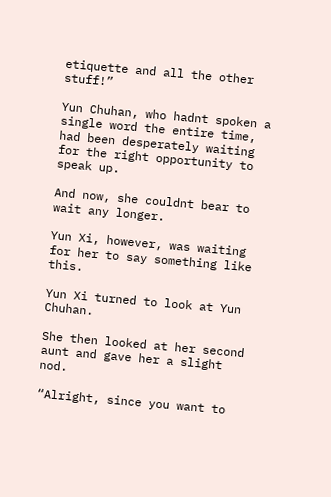etiquette and all the other stuff!”

Yun Chuhan, who hadnt spoken a single word the entire time, had been desperately waiting for the right opportunity to speak up.

And now, she couldnt bear to wait any longer.

Yun Xi, however, was waiting for her to say something like this.

Yun Xi turned to look at Yun Chuhan.

She then looked at her second aunt and gave her a slight nod.

“Alright, since you want to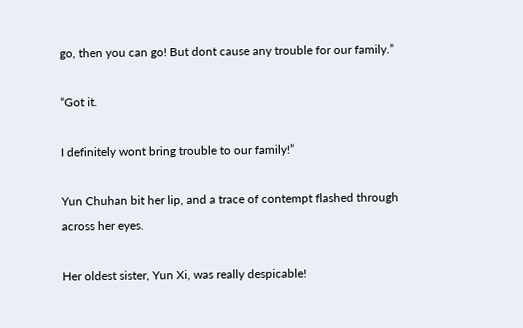go, then you can go! But dont cause any trouble for our family.”

“Got it.

I definitely wont bring trouble to our family!”

Yun Chuhan bit her lip, and a trace of contempt flashed through across her eyes.

Her oldest sister, Yun Xi, was really despicable!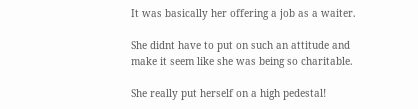It was basically her offering a job as a waiter.

She didnt have to put on such an attitude and make it seem like she was being so charitable.

She really put herself on a high pedestal!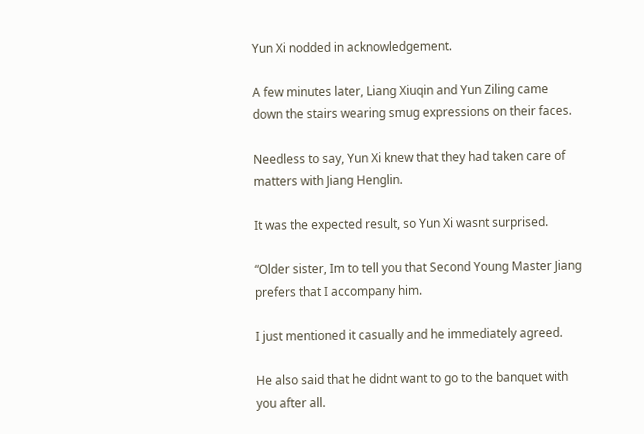Yun Xi nodded in acknowledgement.

A few minutes later, Liang Xiuqin and Yun Ziling came down the stairs wearing smug expressions on their faces.

Needless to say, Yun Xi knew that they had taken care of matters with Jiang Henglin.

It was the expected result, so Yun Xi wasnt surprised.

“Older sister, Im to tell you that Second Young Master Jiang prefers that I accompany him.

I just mentioned it casually and he immediately agreed.

He also said that he didnt want to go to the banquet with you after all.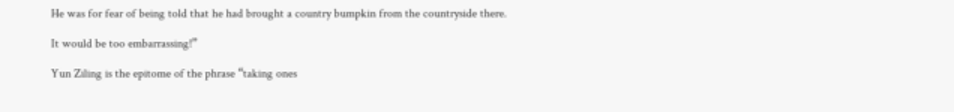He was for fear of being told that he had brought a country bumpkin from the countryside there.

It would be too embarrassing!”

Yun Ziling is the epitome of the phrase “taking ones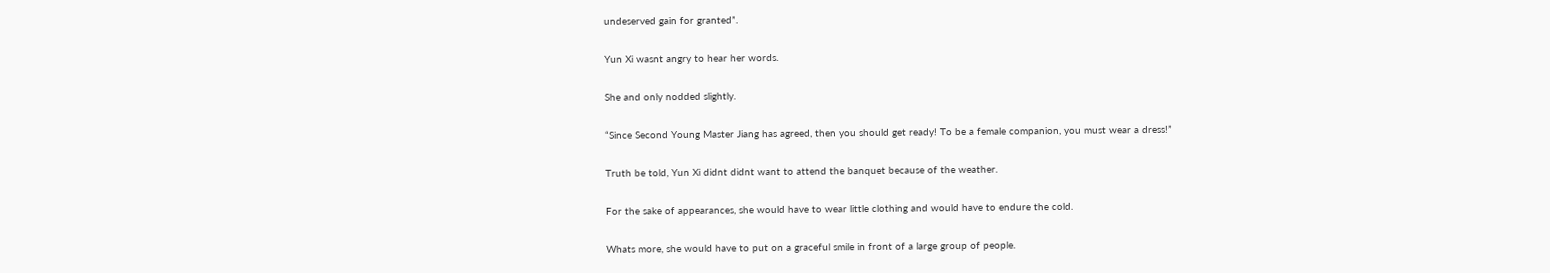undeserved gain for granted”.

Yun Xi wasnt angry to hear her words.

She and only nodded slightly.

“Since Second Young Master Jiang has agreed, then you should get ready! To be a female companion, you must wear a dress!”

Truth be told, Yun Xi didnt didnt want to attend the banquet because of the weather.

For the sake of appearances, she would have to wear little clothing and would have to endure the cold.

Whats more, she would have to put on a graceful smile in front of a large group of people.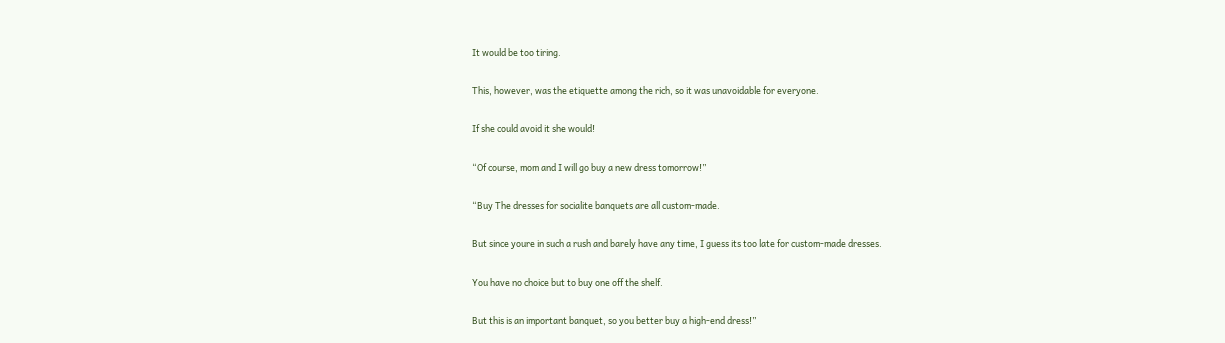It would be too tiring.

This, however, was the etiquette among the rich, so it was unavoidable for everyone.

If she could avoid it she would!

“Of course, mom and I will go buy a new dress tomorrow!”

“Buy The dresses for socialite banquets are all custom-made.

But since youre in such a rush and barely have any time, I guess its too late for custom-made dresses.

You have no choice but to buy one off the shelf.

But this is an important banquet, so you better buy a high-end dress!”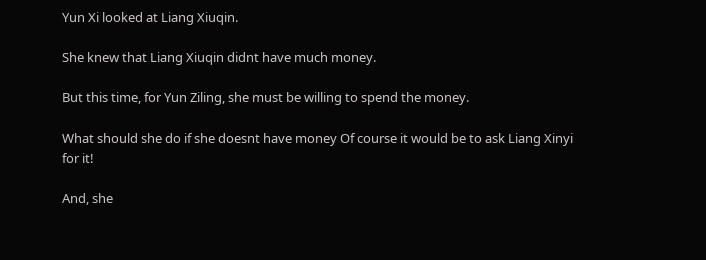Yun Xi looked at Liang Xiuqin.

She knew that Liang Xiuqin didnt have much money.

But this time, for Yun Ziling, she must be willing to spend the money.

What should she do if she doesnt have money Of course it would be to ask Liang Xinyi for it!

And, she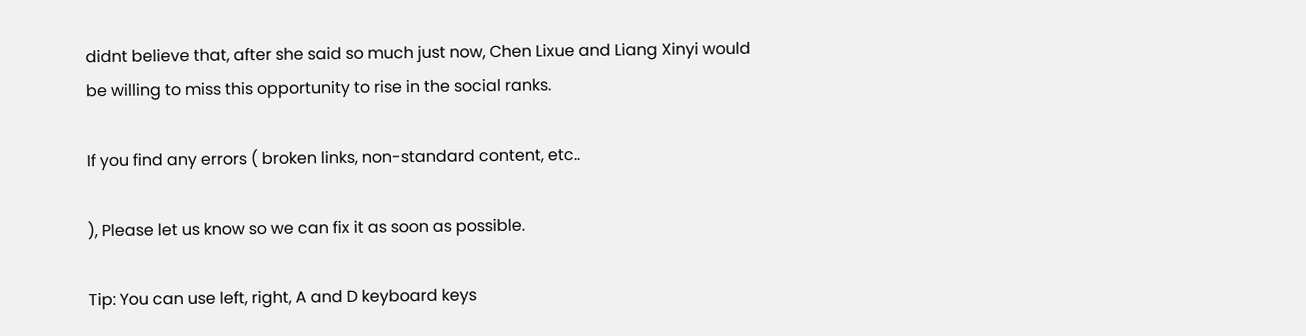didnt believe that, after she said so much just now, Chen Lixue and Liang Xinyi would be willing to miss this opportunity to rise in the social ranks.

If you find any errors ( broken links, non-standard content, etc..

), Please let us know so we can fix it as soon as possible.

Tip: You can use left, right, A and D keyboard keys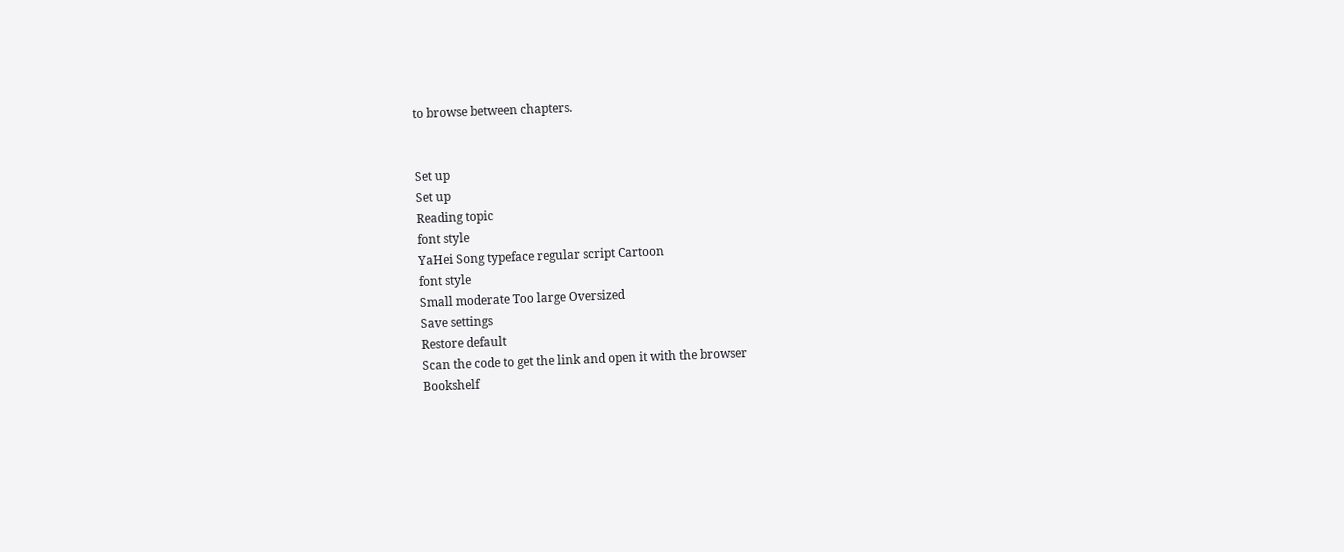to browse between chapters.


Set up
Set up
Reading topic
font style
YaHei Song typeface regular script Cartoon
font style
Small moderate Too large Oversized
Save settings
Restore default
Scan the code to get the link and open it with the browser
Bookshelf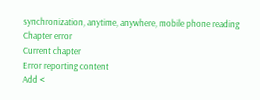synchronization, anytime, anywhere, mobile phone reading
Chapter error
Current chapter
Error reporting content
Add <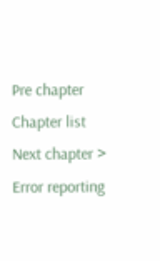Pre chapter Chapter list Next chapter > Error reporting